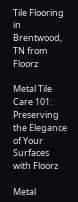Tile Flooring in Brentwood, TN from Floorz

Metal Tile Care 101: Preserving the Elegance of Your Surfaces with Floorz

Metal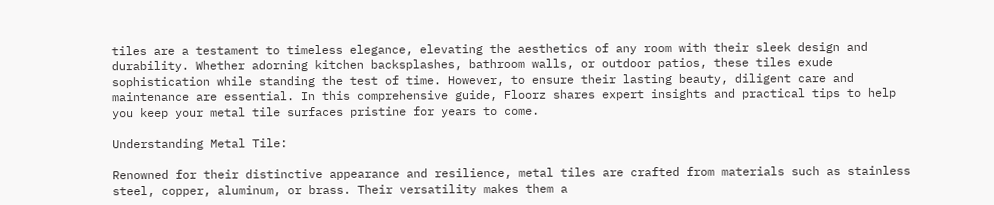tiles are a testament to timeless elegance, elevating the aesthetics of any room with their sleek design and durability. Whether adorning kitchen backsplashes, bathroom walls, or outdoor patios, these tiles exude sophistication while standing the test of time. However, to ensure their lasting beauty, diligent care and maintenance are essential. In this comprehensive guide, Floorz shares expert insights and practical tips to help you keep your metal tile surfaces pristine for years to come.

Understanding Metal Tile:

Renowned for their distinctive appearance and resilience, metal tiles are crafted from materials such as stainless steel, copper, aluminum, or brass. Their versatility makes them a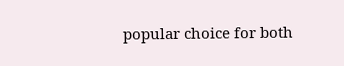popular choice for both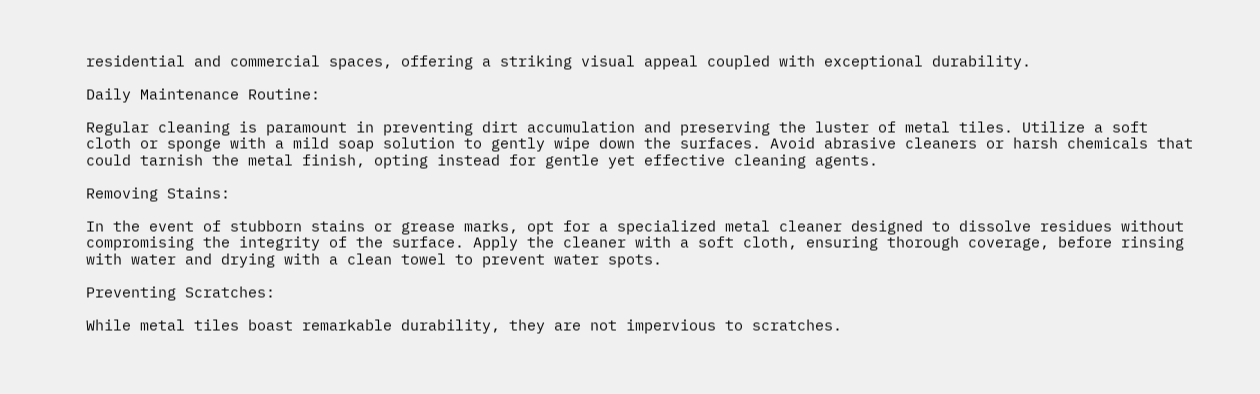residential and commercial spaces, offering a striking visual appeal coupled with exceptional durability.

Daily Maintenance Routine:

Regular cleaning is paramount in preventing dirt accumulation and preserving the luster of metal tiles. Utilize a soft cloth or sponge with a mild soap solution to gently wipe down the surfaces. Avoid abrasive cleaners or harsh chemicals that could tarnish the metal finish, opting instead for gentle yet effective cleaning agents.

Removing Stains:

In the event of stubborn stains or grease marks, opt for a specialized metal cleaner designed to dissolve residues without compromising the integrity of the surface. Apply the cleaner with a soft cloth, ensuring thorough coverage, before rinsing with water and drying with a clean towel to prevent water spots.

Preventing Scratches:

While metal tiles boast remarkable durability, they are not impervious to scratches.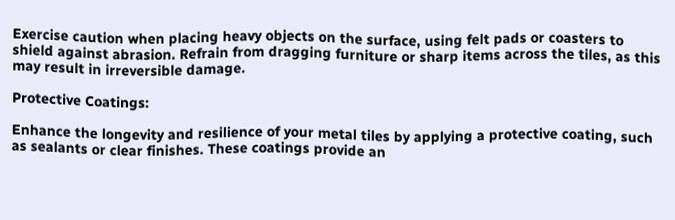Exercise caution when placing heavy objects on the surface, using felt pads or coasters to shield against abrasion. Refrain from dragging furniture or sharp items across the tiles, as this may result in irreversible damage.

Protective Coatings:

Enhance the longevity and resilience of your metal tiles by applying a protective coating, such as sealants or clear finishes. These coatings provide an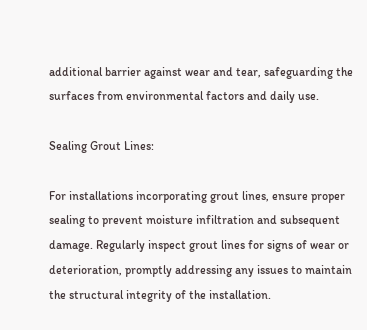additional barrier against wear and tear, safeguarding the surfaces from environmental factors and daily use.

Sealing Grout Lines:

For installations incorporating grout lines, ensure proper sealing to prevent moisture infiltration and subsequent damage. Regularly inspect grout lines for signs of wear or deterioration, promptly addressing any issues to maintain the structural integrity of the installation.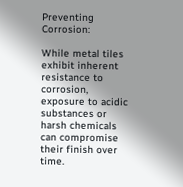Preventing Corrosion:

While metal tiles exhibit inherent resistance to corrosion, exposure to acidic substances or harsh chemicals can compromise their finish over time.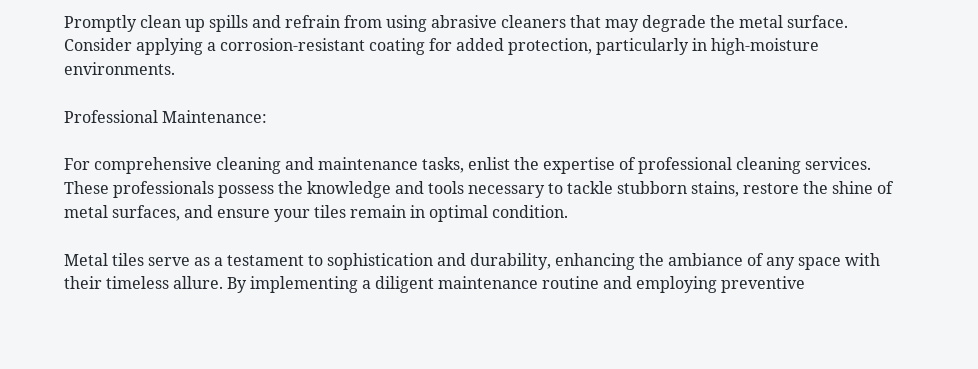Promptly clean up spills and refrain from using abrasive cleaners that may degrade the metal surface. Consider applying a corrosion-resistant coating for added protection, particularly in high-moisture environments.

Professional Maintenance:

For comprehensive cleaning and maintenance tasks, enlist the expertise of professional cleaning services. These professionals possess the knowledge and tools necessary to tackle stubborn stains, restore the shine of metal surfaces, and ensure your tiles remain in optimal condition.

Metal tiles serve as a testament to sophistication and durability, enhancing the ambiance of any space with their timeless allure. By implementing a diligent maintenance routine and employing preventive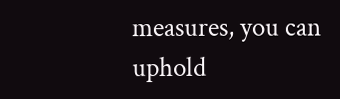measures, you can uphold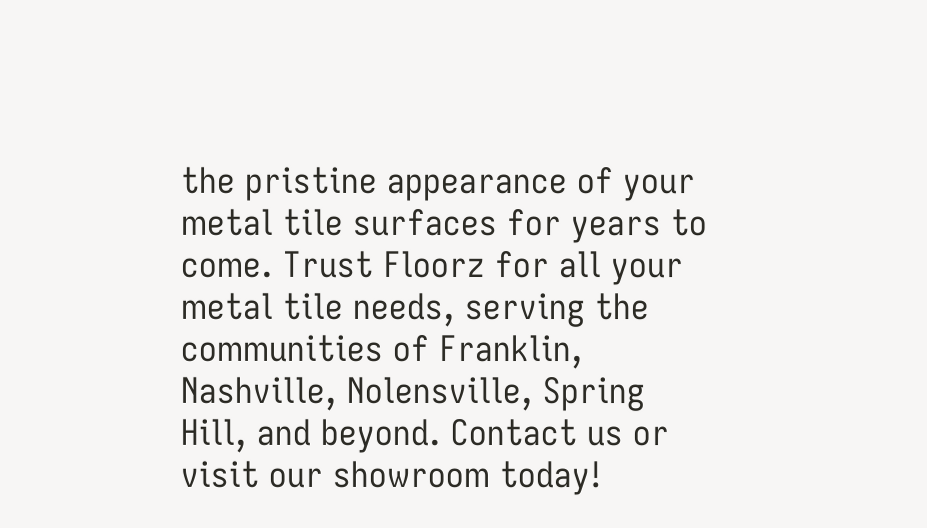the pristine appearance of your metal tile surfaces for years to come. Trust Floorz for all your metal tile needs, serving the communities of Franklin, Nashville, Nolensville, Spring Hill, and beyond. Contact us or visit our showroom today!